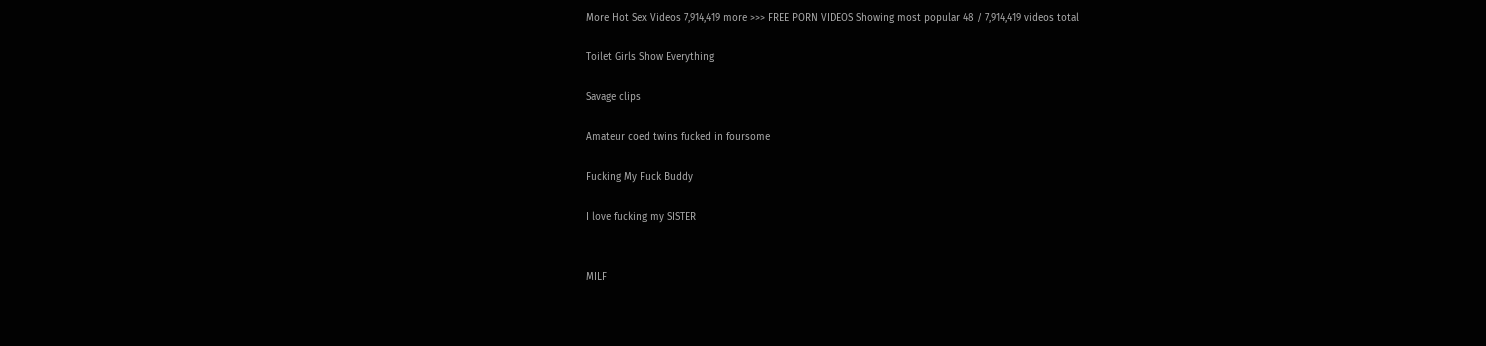More Hot Sex Videos 7,914,419 more >>> FREE PORN VIDEOS Showing most popular 48 / 7,914,419 videos total

Toilet Girls Show Everything

Savage clips

Amateur coed twins fucked in foursome

Fucking My Fuck Buddy

I love fucking my SISTER


MILF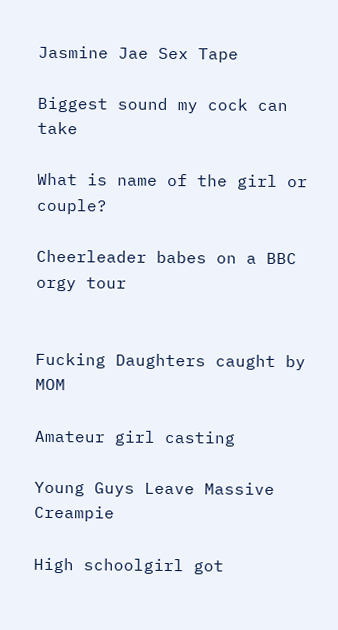Jasmine Jae Sex Tape

Biggest sound my cock can take

What is name of the girl or couple?

Cheerleader babes on a BBC orgy tour


Fucking Daughters caught by MOM

Amateur girl casting

Young Guys Leave Massive Creampie

High schoolgirl got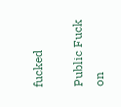fucked

Public Fuck on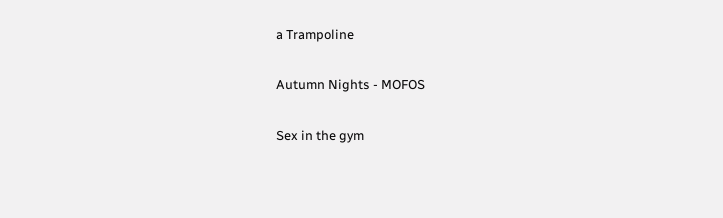a Trampoline

Autumn Nights - MOFOS

Sex in the gym